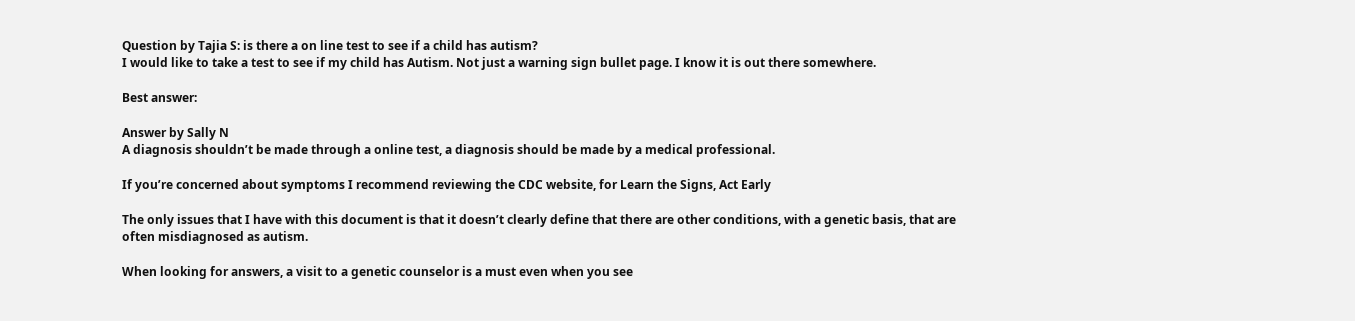Question by Tajia S: is there a on line test to see if a child has autism?
I would like to take a test to see if my child has Autism. Not just a warning sign bullet page. I know it is out there somewhere.

Best answer:

Answer by Sally N
A diagnosis shouldn’t be made through a online test, a diagnosis should be made by a medical professional.

If you’re concerned about symptoms I recommend reviewing the CDC website, for Learn the Signs, Act Early

The only issues that I have with this document is that it doesn’t clearly define that there are other conditions, with a genetic basis, that are often misdiagnosed as autism.

When looking for answers, a visit to a genetic counselor is a must even when you see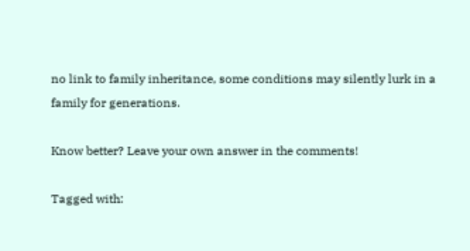no link to family inheritance, some conditions may silently lurk in a family for generations.

Know better? Leave your own answer in the comments!

Tagged with: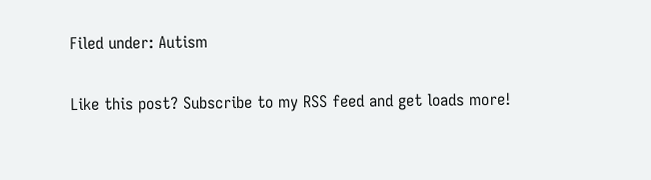Filed under: Autism

Like this post? Subscribe to my RSS feed and get loads more!